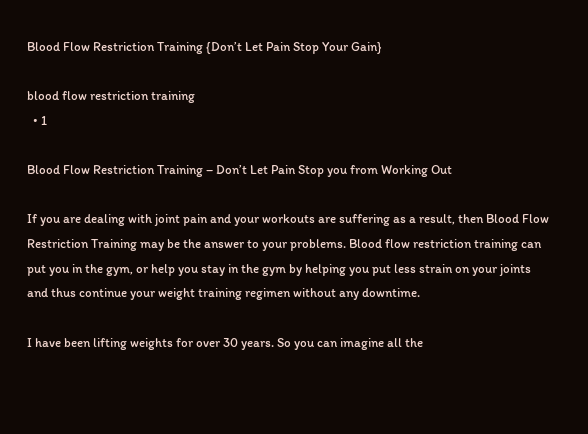Blood Flow Restriction Training {Don’t Let Pain Stop Your Gain}

blood flow restriction training
  • 1

Blood Flow Restriction Training – Don’t Let Pain Stop you from Working Out

If you are dealing with joint pain and your workouts are suffering as a result, then Blood Flow Restriction Training may be the answer to your problems. Blood flow restriction training can put you in the gym, or help you stay in the gym by helping you put less strain on your joints and thus continue your weight training regimen without any downtime.

I have been lifting weights for over 30 years. So you can imagine all the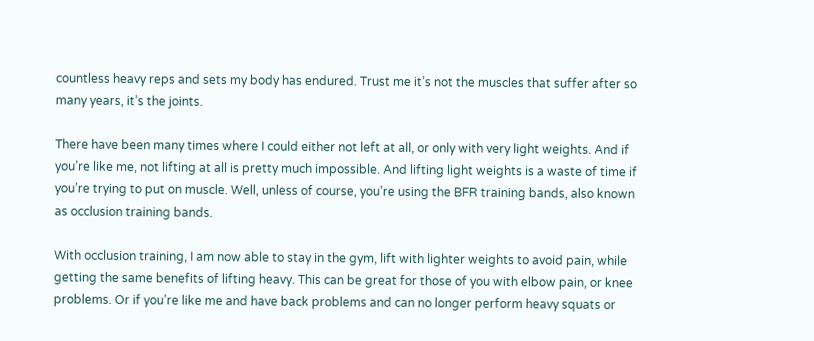countless heavy reps and sets my body has endured. Trust me it’s not the muscles that suffer after so many years, it’s the joints.

There have been many times where I could either not left at all, or only with very light weights. And if you’re like me, not lifting at all is pretty much impossible. And lifting light weights is a waste of time if you’re trying to put on muscle. Well, unless of course, you’re using the BFR training bands, also known as occlusion training bands.

With occlusion training, I am now able to stay in the gym, lift with lighter weights to avoid pain, while getting the same benefits of lifting heavy. This can be great for those of you with elbow pain, or knee problems. Or if you’re like me and have back problems and can no longer perform heavy squats or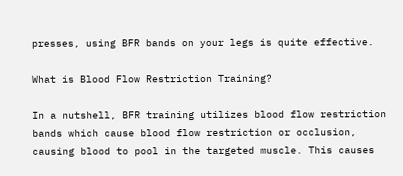presses, using BFR bands on your legs is quite effective.

What is Blood Flow Restriction Training?

In a nutshell, BFR training utilizes blood flow restriction bands which cause blood flow restriction or occlusion, causing blood to pool in the targeted muscle. This causes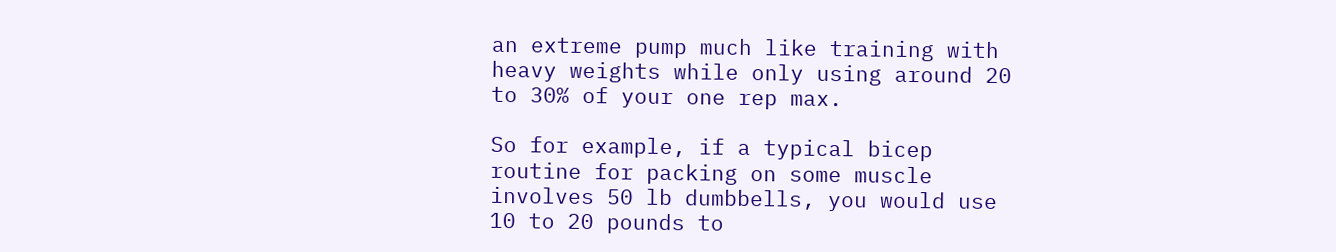an extreme pump much like training with heavy weights while only using around 20 to 30% of your one rep max.

So for example, if a typical bicep routine for packing on some muscle involves 50 lb dumbbells, you would use 10 to 20 pounds to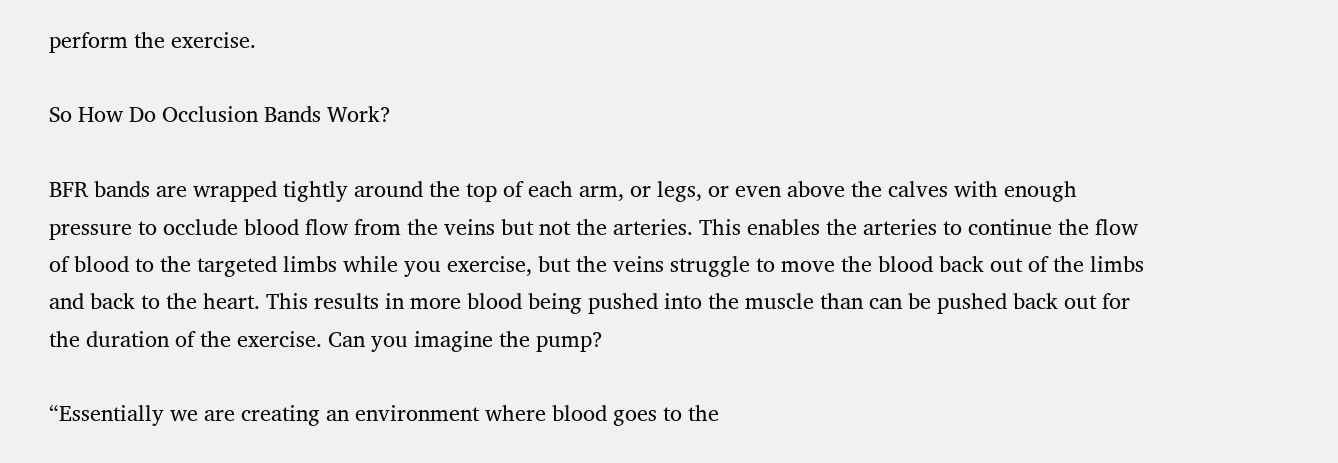perform the exercise.

So How Do Occlusion Bands Work?

BFR bands are wrapped tightly around the top of each arm, or legs, or even above the calves with enough pressure to occlude blood flow from the veins but not the arteries. This enables the arteries to continue the flow of blood to the targeted limbs while you exercise, but the veins struggle to move the blood back out of the limbs and back to the heart. This results in more blood being pushed into the muscle than can be pushed back out for the duration of the exercise. Can you imagine the pump?

“Essentially we are creating an environment where blood goes to the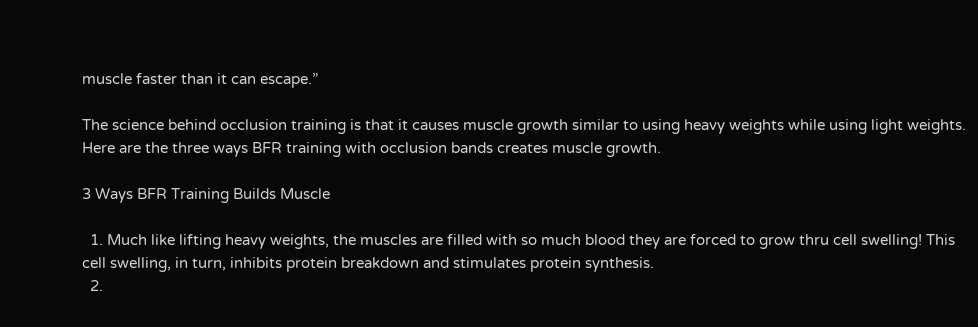muscle faster than it can escape.”

The science behind occlusion training is that it causes muscle growth similar to using heavy weights while using light weights. Here are the three ways BFR training with occlusion bands creates muscle growth.

3 Ways BFR Training Builds Muscle

  1. Much like lifting heavy weights, the muscles are filled with so much blood they are forced to grow thru cell swelling! This cell swelling, in turn, inhibits protein breakdown and stimulates protein synthesis.
  2.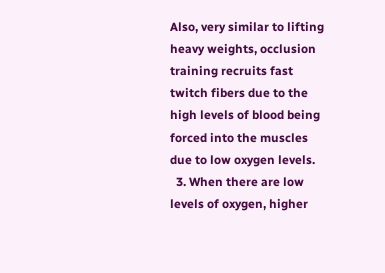Also, very similar to lifting heavy weights, occlusion training recruits fast twitch fibers due to the high levels of blood being forced into the muscles due to low oxygen levels.
  3. When there are low levels of oxygen, higher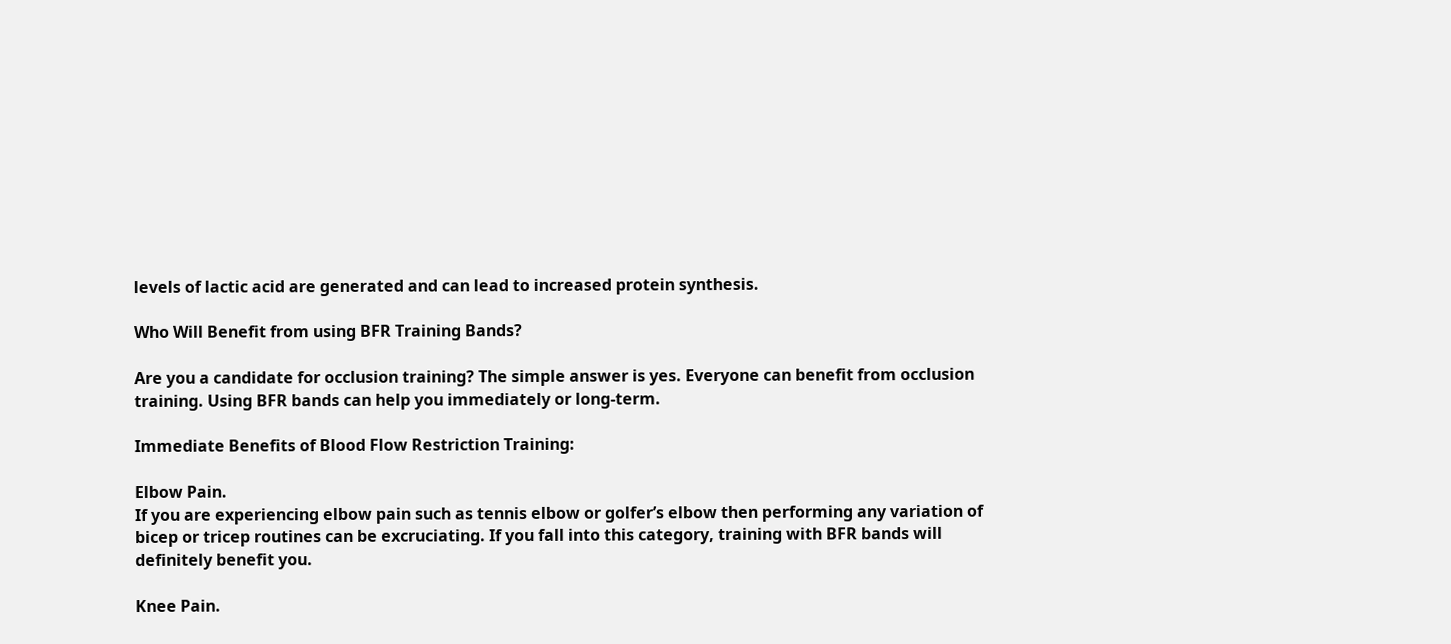levels of lactic acid are generated and can lead to increased protein synthesis.

Who Will Benefit from using BFR Training Bands?

Are you a candidate for occlusion training? The simple answer is yes. Everyone can benefit from occlusion training. Using BFR bands can help you immediately or long-term.

Immediate Benefits of Blood Flow Restriction Training:

Elbow Pain.
If you are experiencing elbow pain such as tennis elbow or golfer’s elbow then performing any variation of bicep or tricep routines can be excruciating. If you fall into this category, training with BFR bands will definitely benefit you.

Knee Pain.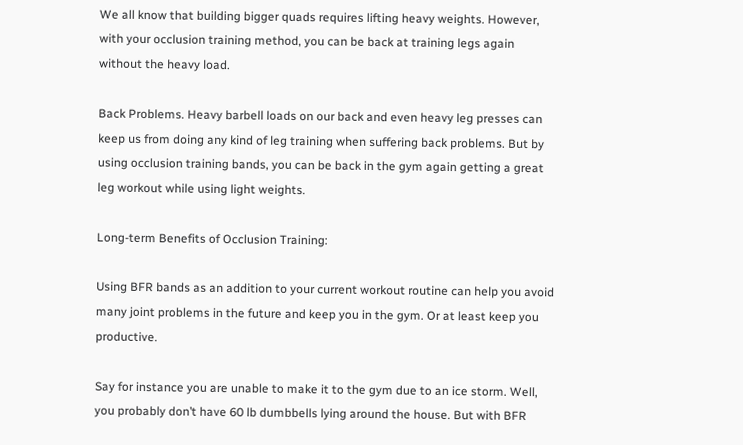We all know that building bigger quads requires lifting heavy weights. However, with your occlusion training method, you can be back at training legs again without the heavy load.

Back Problems. Heavy barbell loads on our back and even heavy leg presses can keep us from doing any kind of leg training when suffering back problems. But by using occlusion training bands, you can be back in the gym again getting a great leg workout while using light weights.

Long-term Benefits of Occlusion Training:

Using BFR bands as an addition to your current workout routine can help you avoid many joint problems in the future and keep you in the gym. Or at least keep you productive.

Say for instance you are unable to make it to the gym due to an ice storm. Well, you probably don’t have 60 lb dumbbells lying around the house. But with BFR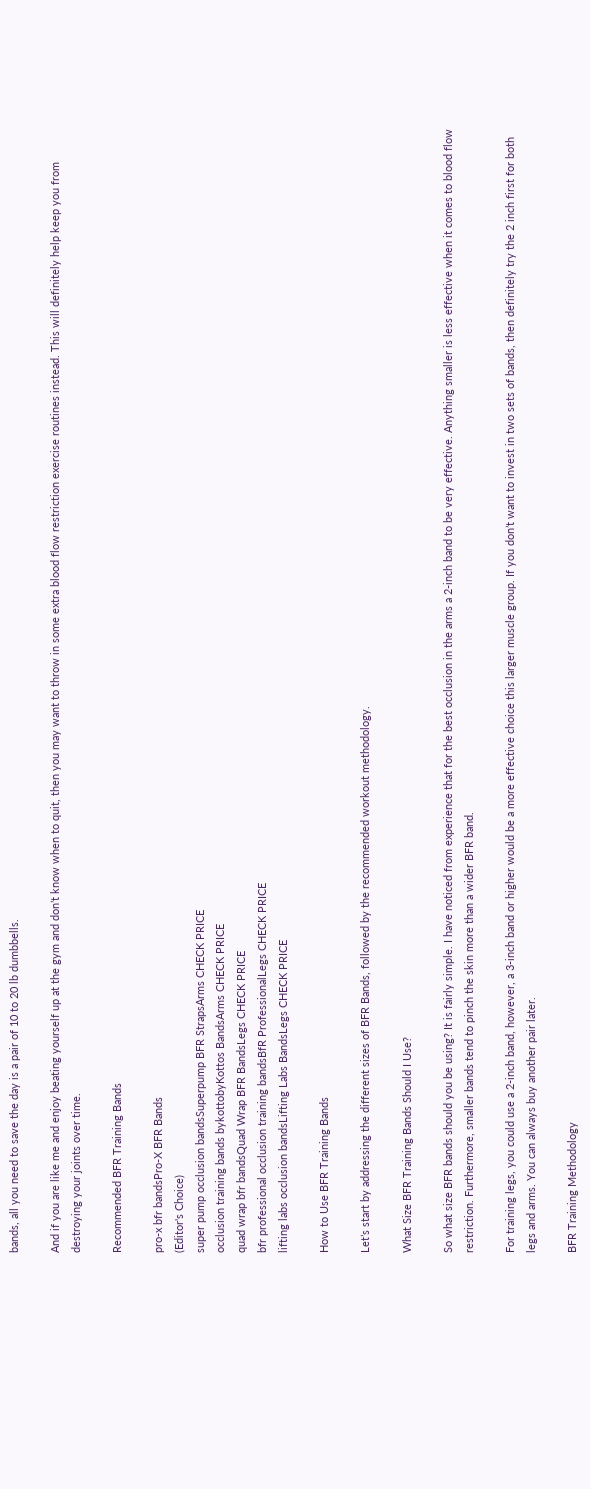bands, all you need to save the day is a pair of 10 to 20 lb dumbbells.

And if you are like me and enjoy beating yourself up at the gym and don’t know when to quit, then you may want to throw in some extra blood flow restriction exercise routines instead. This will definitely help keep you from destroying your joints over time.

Recommended BFR Training Bands

pro-x bfr bandsPro-X BFR Bands
(Editor's Choice)
super pump occlusion bandsSuperpump BFR StrapsArms CHECK PRICE
occlusion training bands bykottobyKottos BandsArms CHECK PRICE
quad wrap bfr bandsQuad Wrap BFR BandsLegs CHECK PRICE
bfr professional occlusion training bandsBfR ProfessionalLegs CHECK PRICE
lifting labs occlusion bandsLifting Labs BandsLegs CHECK PRICE

How to Use BFR Training Bands

Let’s start by addressing the different sizes of BFR Bands, followed by the recommended workout methodology.

What Size BFR Training Bands Should I Use?

So what size BFR bands should you be using? It is fairly simple. I have noticed from experience that for the best occlusion in the arms a 2-inch band to be very effective. Anything smaller is less effective when it comes to blood flow restriction. Furthermore, smaller bands tend to pinch the skin more than a wider BFR band.

For training legs, you could use a 2-inch band, however, a 3-inch band or higher would be a more effective choice this larger muscle group. If you don’t want to invest in two sets of bands, then definitely try the 2 inch first for both legs and arms. You can always buy another pair later.

BFR Training Methodology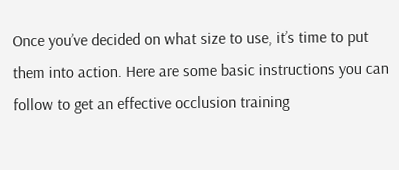Once you’ve decided on what size to use, it’s time to put them into action. Here are some basic instructions you can follow to get an effective occlusion training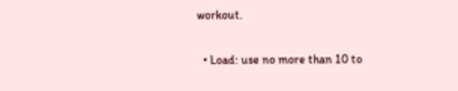workout.

  • Load: use no more than 10 to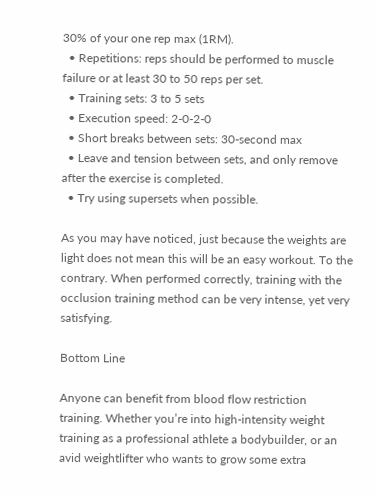30% of your one rep max (1RM).
  • Repetitions: reps should be performed to muscle failure or at least 30 to 50 reps per set.
  • Training sets: 3 to 5 sets
  • Execution speed: 2-0-2-0
  • Short breaks between sets: 30-second max
  • Leave and tension between sets, and only remove after the exercise is completed.
  • Try using supersets when possible.

As you may have noticed, just because the weights are light does not mean this will be an easy workout. To the contrary. When performed correctly, training with the occlusion training method can be very intense, yet very satisfying.

Bottom Line

Anyone can benefit from blood flow restriction training. Whether you’re into high-intensity weight training as a professional athlete a bodybuilder, or an avid weightlifter who wants to grow some extra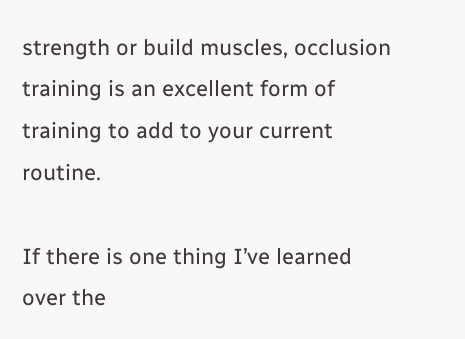strength or build muscles, occlusion training is an excellent form of training to add to your current routine.

If there is one thing I’ve learned over the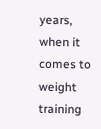years, when it comes to weight training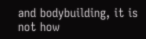and bodybuilding, it is not how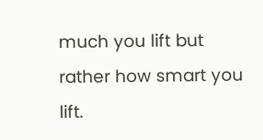much you lift but rather how smart you lift.